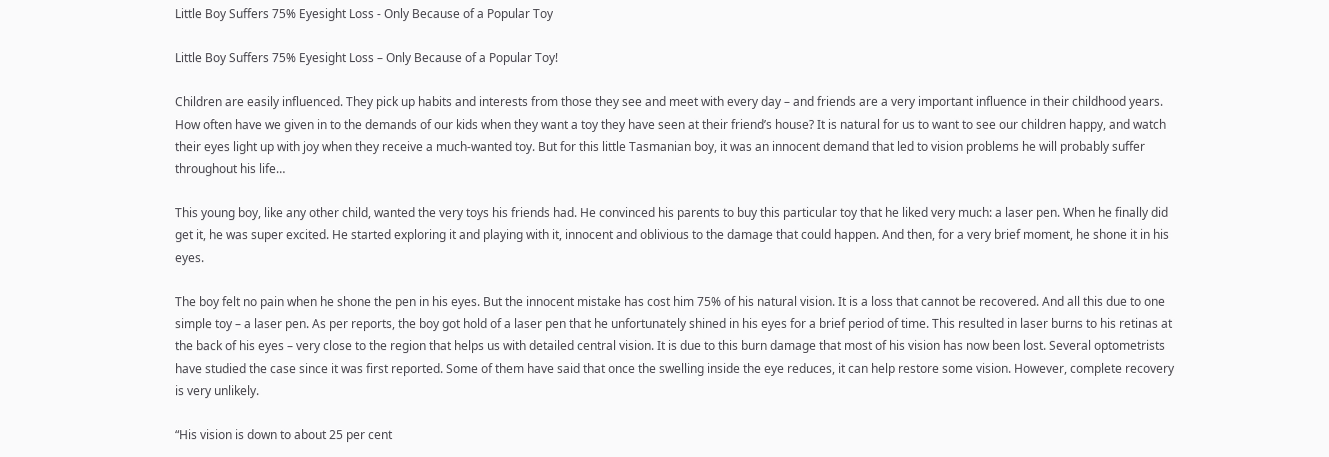Little Boy Suffers 75% Eyesight Loss - Only Because of a Popular Toy

Little Boy Suffers 75% Eyesight Loss – Only Because of a Popular Toy!

Children are easily influenced. They pick up habits and interests from those they see and meet with every day – and friends are a very important influence in their childhood years. How often have we given in to the demands of our kids when they want a toy they have seen at their friend’s house? It is natural for us to want to see our children happy, and watch their eyes light up with joy when they receive a much-wanted toy. But for this little Tasmanian boy, it was an innocent demand that led to vision problems he will probably suffer throughout his life…

This young boy, like any other child, wanted the very toys his friends had. He convinced his parents to buy this particular toy that he liked very much: a laser pen. When he finally did get it, he was super excited. He started exploring it and playing with it, innocent and oblivious to the damage that could happen. And then, for a very brief moment, he shone it in his eyes.

The boy felt no pain when he shone the pen in his eyes. But the innocent mistake has cost him 75% of his natural vision. It is a loss that cannot be recovered. And all this due to one simple toy – a laser pen. As per reports, the boy got hold of a laser pen that he unfortunately shined in his eyes for a brief period of time. This resulted in laser burns to his retinas at the back of his eyes – very close to the region that helps us with detailed central vision. It is due to this burn damage that most of his vision has now been lost. Several optometrists have studied the case since it was first reported. Some of them have said that once the swelling inside the eye reduces, it can help restore some vision. However, complete recovery is very unlikely.

“His vision is down to about 25 per cent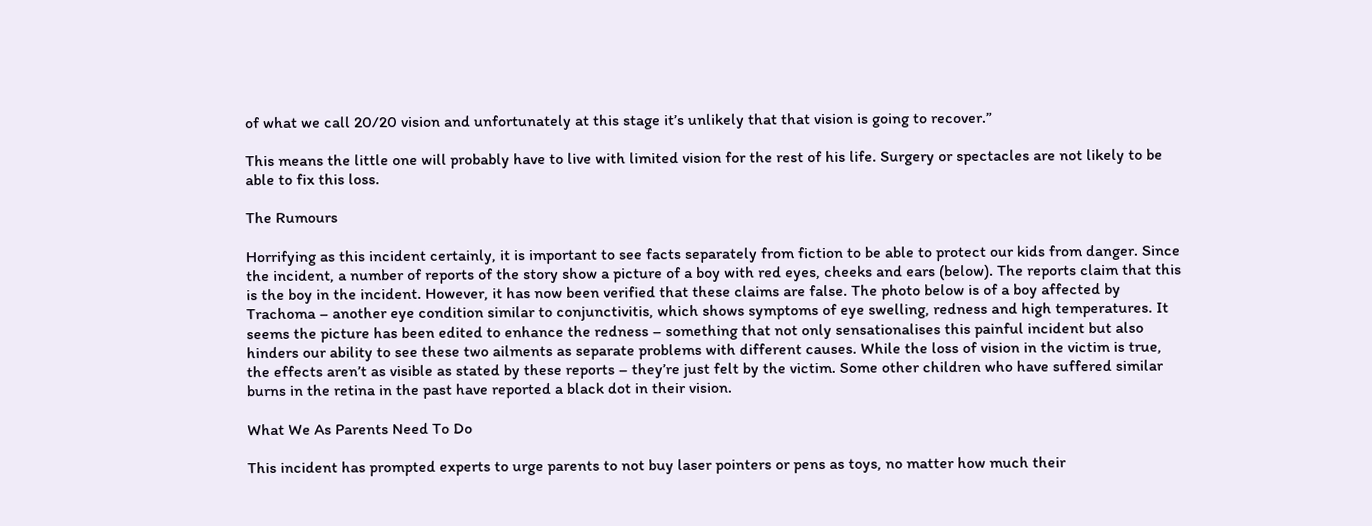of what we call 20/20 vision and unfortunately at this stage it’s unlikely that that vision is going to recover.”

This means the little one will probably have to live with limited vision for the rest of his life. Surgery or spectacles are not likely to be able to fix this loss.

The Rumours

Horrifying as this incident certainly, it is important to see facts separately from fiction to be able to protect our kids from danger. Since the incident, a number of reports of the story show a picture of a boy with red eyes, cheeks and ears (below). The reports claim that this is the boy in the incident. However, it has now been verified that these claims are false. The photo below is of a boy affected by Trachoma – another eye condition similar to conjunctivitis, which shows symptoms of eye swelling, redness and high temperatures. It seems the picture has been edited to enhance the redness – something that not only sensationalises this painful incident but also hinders our ability to see these two ailments as separate problems with different causes. While the loss of vision in the victim is true, the effects aren’t as visible as stated by these reports – they’re just felt by the victim. Some other children who have suffered similar burns in the retina in the past have reported a black dot in their vision.

What We As Parents Need To Do

This incident has prompted experts to urge parents to not buy laser pointers or pens as toys, no matter how much their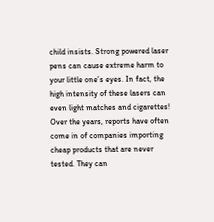child insists. Strong powered laser pens can cause extreme harm to your little one’s eyes. In fact, the high intensity of these lasers can even light matches and cigarettes! Over the years, reports have often come in of companies importing cheap products that are never tested. They can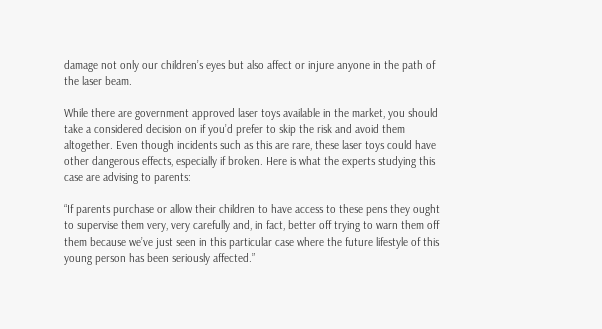damage not only our children’s eyes but also affect or injure anyone in the path of the laser beam.

While there are government approved laser toys available in the market, you should take a considered decision on if you’d prefer to skip the risk and avoid them altogether. Even though incidents such as this are rare, these laser toys could have other dangerous effects, especially if broken. Here is what the experts studying this case are advising to parents:

“If parents purchase or allow their children to have access to these pens they ought to supervise them very, very carefully and, in fact, better off trying to warn them off them because we’ve just seen in this particular case where the future lifestyle of this young person has been seriously affected.”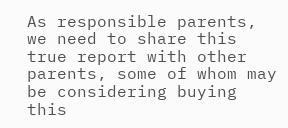As responsible parents, we need to share this true report with other parents, some of whom may be considering buying this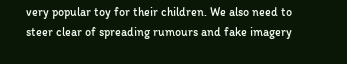very popular toy for their children. We also need to steer clear of spreading rumours and fake imagery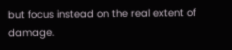but focus instead on the real extent of damage.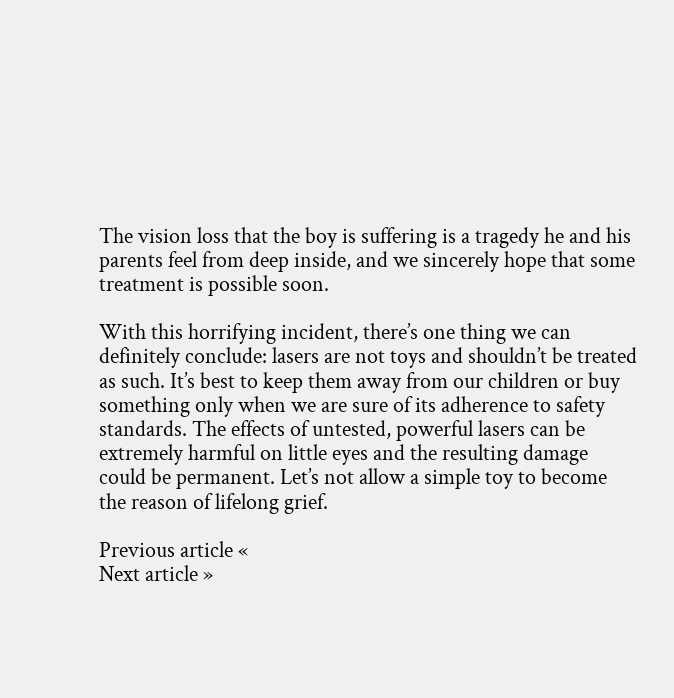The vision loss that the boy is suffering is a tragedy he and his parents feel from deep inside, and we sincerely hope that some treatment is possible soon.

With this horrifying incident, there’s one thing we can definitely conclude: lasers are not toys and shouldn’t be treated as such. It’s best to keep them away from our children or buy something only when we are sure of its adherence to safety standards. The effects of untested, powerful lasers can be extremely harmful on little eyes and the resulting damage could be permanent. Let’s not allow a simple toy to become the reason of lifelong grief.

Previous article «
Next article »